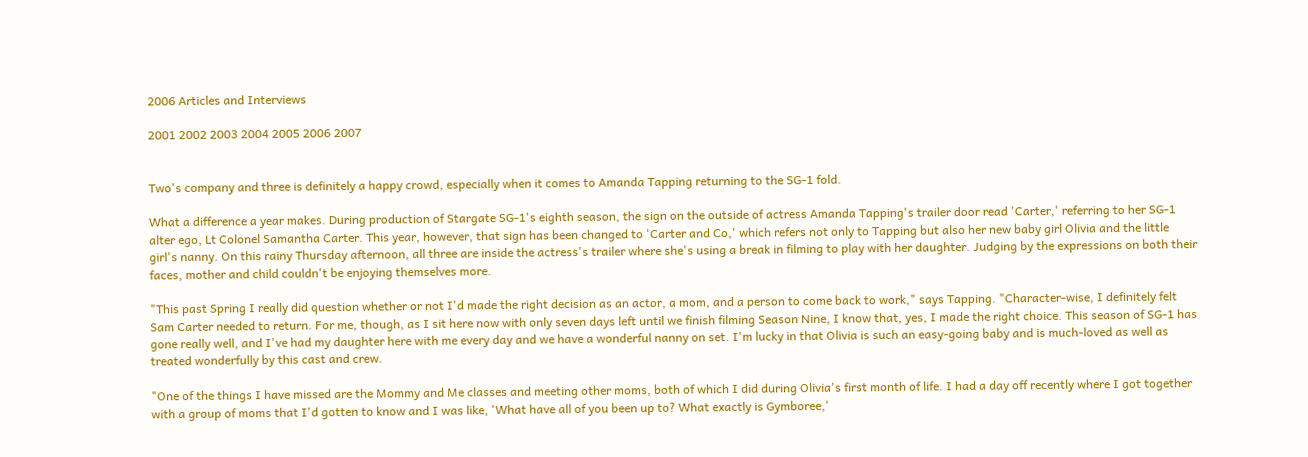2006 Articles and Interviews

2001 2002 2003 2004 2005 2006 2007


Two's company and three is definitely a happy crowd, especially when it comes to Amanda Tapping returning to the SG-1 fold.

What a difference a year makes. During production of Stargate SG-1's eighth season, the sign on the outside of actress Amanda Tapping's trailer door read 'Carter,' referring to her SG-1 alter ego, Lt Colonel Samantha Carter. This year, however, that sign has been changed to 'Carter and Co,' which refers not only to Tapping but also her new baby girl Olivia and the little girl's nanny. On this rainy Thursday afternoon, all three are inside the actress's trailer where she's using a break in filming to play with her daughter. Judging by the expressions on both their faces, mother and child couldn't be enjoying themselves more.

"This past Spring I really did question whether or not I'd made the right decision as an actor, a mom, and a person to come back to work," says Tapping. "Character-wise, I definitely felt Sam Carter needed to return. For me, though, as I sit here now with only seven days left until we finish filming Season Nine, I know that, yes, I made the right choice. This season of SG-1 has gone really well, and I've had my daughter here with me every day and we have a wonderful nanny on set. I'm lucky in that Olivia is such an easy-going baby and is much-loved as well as treated wonderfully by this cast and crew.

"One of the things I have missed are the Mommy and Me classes and meeting other moms, both of which I did during Olivia's first month of life. I had a day off recently where I got together with a group of moms that I'd gotten to know and I was like, 'What have all of you been up to? What exactly is Gymboree,'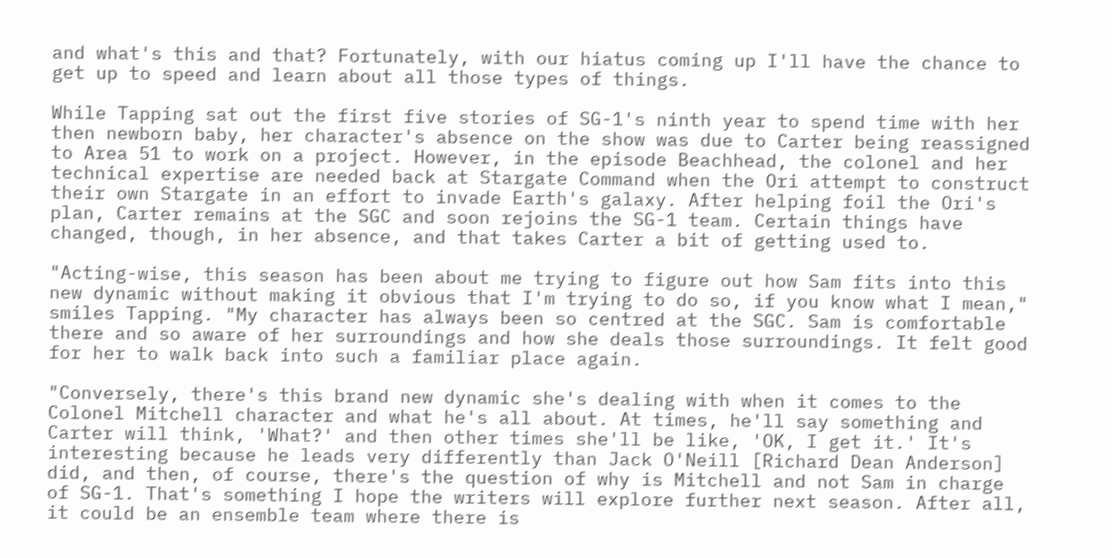and what's this and that? Fortunately, with our hiatus coming up I'll have the chance to get up to speed and learn about all those types of things.

While Tapping sat out the first five stories of SG-1's ninth year to spend time with her then newborn baby, her character's absence on the show was due to Carter being reassigned to Area 51 to work on a project. However, in the episode Beachhead, the colonel and her technical expertise are needed back at Stargate Command when the Ori attempt to construct their own Stargate in an effort to invade Earth's galaxy. After helping foil the Ori's plan, Carter remains at the SGC and soon rejoins the SG-1 team. Certain things have changed, though, in her absence, and that takes Carter a bit of getting used to.

"Acting-wise, this season has been about me trying to figure out how Sam fits into this new dynamic without making it obvious that I'm trying to do so, if you know what I mean," smiles Tapping. "My character has always been so centred at the SGC. Sam is comfortable there and so aware of her surroundings and how she deals those surroundings. It felt good for her to walk back into such a familiar place again.

"Conversely, there's this brand new dynamic she's dealing with when it comes to the Colonel Mitchell character and what he's all about. At times, he'll say something and Carter will think, 'What?' and then other times she'll be like, 'OK, I get it.' It's interesting because he leads very differently than Jack O'Neill [Richard Dean Anderson] did, and then, of course, there's the question of why is Mitchell and not Sam in charge of SG-1. That's something I hope the writers will explore further next season. After all, it could be an ensemble team where there is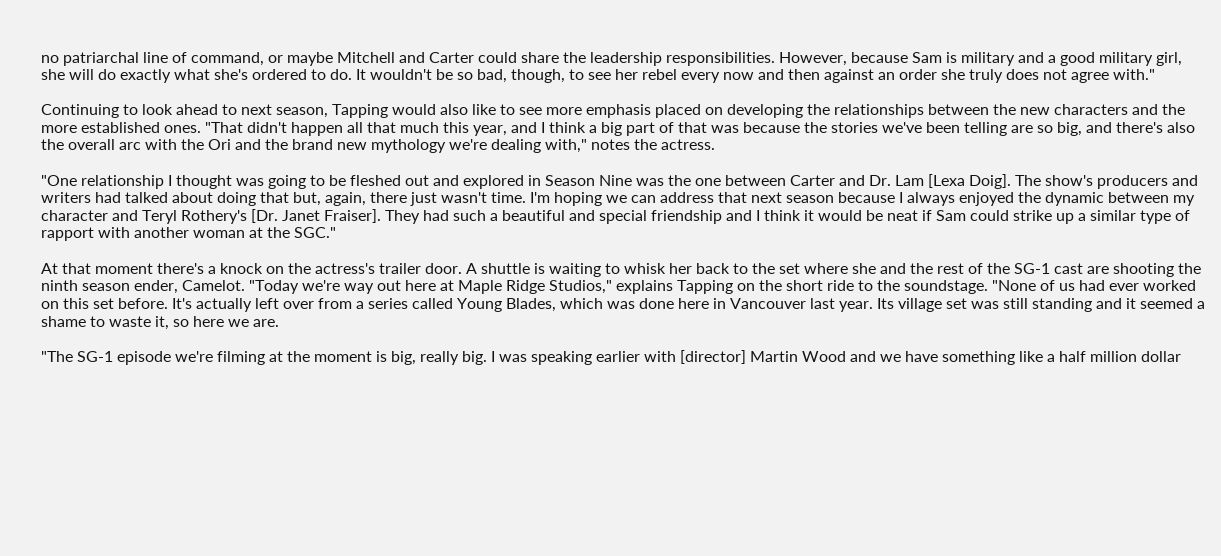no patriarchal line of command, or maybe Mitchell and Carter could share the leadership responsibilities. However, because Sam is military and a good military girl, she will do exactly what she's ordered to do. It wouldn't be so bad, though, to see her rebel every now and then against an order she truly does not agree with."

Continuing to look ahead to next season, Tapping would also like to see more emphasis placed on developing the relationships between the new characters and the more established ones. "That didn't happen all that much this year, and I think a big part of that was because the stories we've been telling are so big, and there's also the overall arc with the Ori and the brand new mythology we're dealing with," notes the actress.

"One relationship I thought was going to be fleshed out and explored in Season Nine was the one between Carter and Dr. Lam [Lexa Doig]. The show's producers and writers had talked about doing that but, again, there just wasn't time. I'm hoping we can address that next season because I always enjoyed the dynamic between my character and Teryl Rothery's [Dr. Janet Fraiser]. They had such a beautiful and special friendship and I think it would be neat if Sam could strike up a similar type of rapport with another woman at the SGC."

At that moment there's a knock on the actress's trailer door. A shuttle is waiting to whisk her back to the set where she and the rest of the SG-1 cast are shooting the ninth season ender, Camelot. "Today we're way out here at Maple Ridge Studios," explains Tapping on the short ride to the soundstage. "None of us had ever worked on this set before. It's actually left over from a series called Young Blades, which was done here in Vancouver last year. Its village set was still standing and it seemed a shame to waste it, so here we are.

"The SG-1 episode we're filming at the moment is big, really big. I was speaking earlier with [director] Martin Wood and we have something like a half million dollar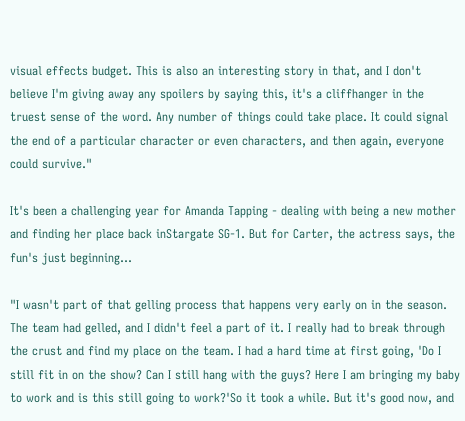visual effects budget. This is also an interesting story in that, and I don't believe I'm giving away any spoilers by saying this, it's a cliffhanger in the truest sense of the word. Any number of things could take place. It could signal the end of a particular character or even characters, and then again, everyone could survive."

It's been a challenging year for Amanda Tapping - dealing with being a new mother and finding her place back inStargate SG-1. But for Carter, the actress says, the fun's just beginning...

"I wasn't part of that gelling process that happens very early on in the season. The team had gelled, and I didn't feel a part of it. I really had to break through the crust and find my place on the team. I had a hard time at first going, 'Do I still fit in on the show? Can I still hang with the guys? Here I am bringing my baby to work and is this still going to work?'So it took a while. But it's good now, and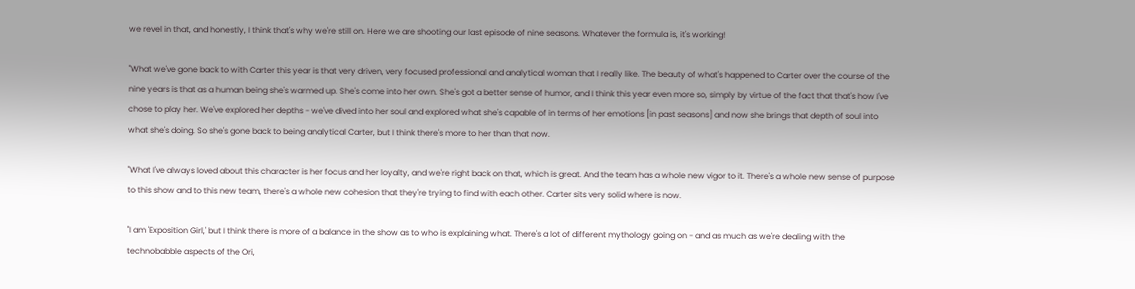we revel in that, and honestly, I think that's why we're still on. Here we are shooting our last episode of nine seasons. Whatever the formula is, it's working!

"What we've gone back to with Carter this year is that very driven, very focused professional and analytical woman that I really like. The beauty of what's happened to Carter over the course of the nine years is that as a human being she's warmed up. She's come into her own. She's got a better sense of humor, and I think this year even more so, simply by virtue of the fact that that's how I've chose to play her. We've explored her depths - we've dived into her soul and explored what she's capable of in terms of her emotions [in past seasons] and now she brings that depth of soul into what she's doing. So she's gone back to being analytical Carter, but I think there's more to her than that now.

"What I've always loved about this character is her focus and her loyalty, and we're right back on that, which is great. And the team has a whole new vigor to it. There's a whole new sense of purpose to this show and to this new team, there's a whole new cohesion that they're trying to find with each other. Carter sits very solid where is now.

"I am 'Exposition Girl,' but I think there is more of a balance in the show as to who is explaining what. There's a lot of different mythology going on - and as much as we're dealing with the technobabble aspects of the Ori,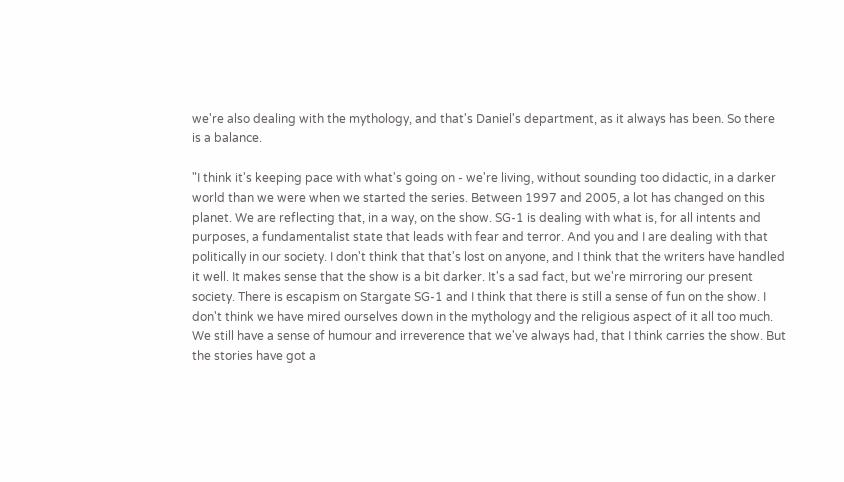we're also dealing with the mythology, and that's Daniel's department, as it always has been. So there is a balance.

"I think it's keeping pace with what's going on - we're living, without sounding too didactic, in a darker world than we were when we started the series. Between 1997 and 2005, a lot has changed on this planet. We are reflecting that, in a way, on the show. SG-1 is dealing with what is, for all intents and purposes, a fundamentalist state that leads with fear and terror. And you and I are dealing with that politically in our society. I don't think that that's lost on anyone, and I think that the writers have handled it well. It makes sense that the show is a bit darker. It's a sad fact, but we're mirroring our present society. There is escapism on Stargate SG-1 and I think that there is still a sense of fun on the show. I don't think we have mired ourselves down in the mythology and the religious aspect of it all too much. We still have a sense of humour and irreverence that we've always had, that I think carries the show. But the stories have got a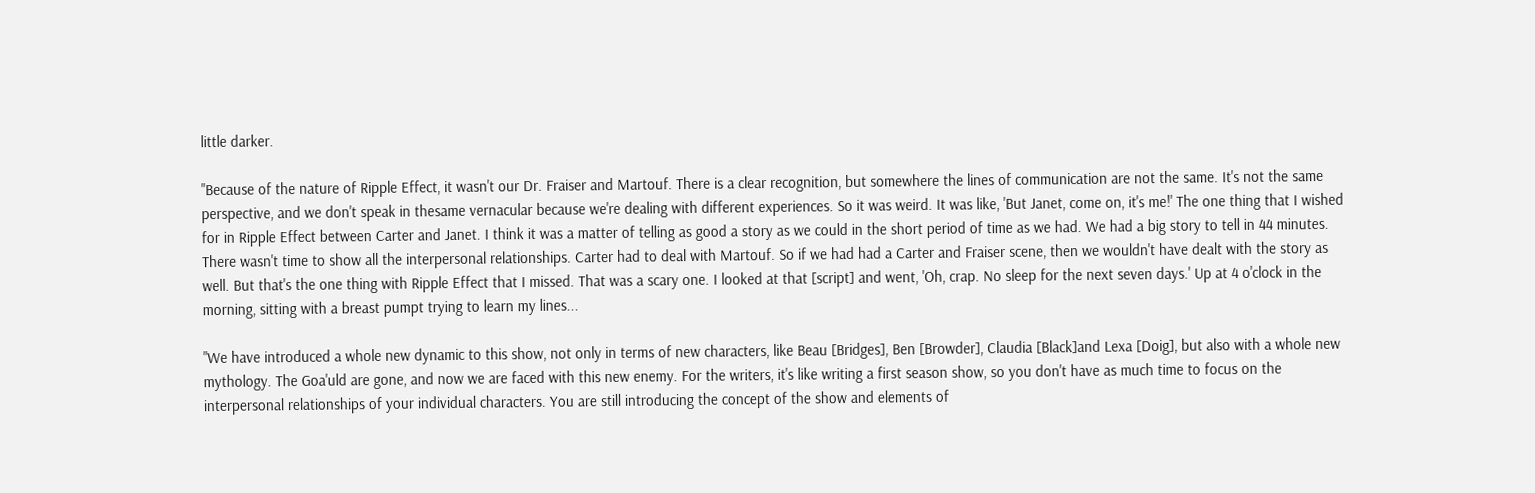little darker.

"Because of the nature of Ripple Effect, it wasn't our Dr. Fraiser and Martouf. There is a clear recognition, but somewhere the lines of communication are not the same. It's not the same perspective, and we don't speak in thesame vernacular because we're dealing with different experiences. So it was weird. It was like, 'But Janet, come on, it's me!' The one thing that I wished for in Ripple Effect between Carter and Janet. I think it was a matter of telling as good a story as we could in the short period of time as we had. We had a big story to tell in 44 minutes. There wasn't time to show all the interpersonal relationships. Carter had to deal with Martouf. So if we had had a Carter and Fraiser scene, then we wouldn't have dealt with the story as well. But that's the one thing with Ripple Effect that I missed. That was a scary one. I looked at that [script] and went, 'Oh, crap. No sleep for the next seven days.' Up at 4 o'clock in the morning, sitting with a breast pumpt trying to learn my lines...

"We have introduced a whole new dynamic to this show, not only in terms of new characters, like Beau [Bridges], Ben [Browder], Claudia [Black]and Lexa [Doig], but also with a whole new mythology. The Goa'uld are gone, and now we are faced with this new enemy. For the writers, it's like writing a first season show, so you don't have as much time to focus on the interpersonal relationships of your individual characters. You are still introducing the concept of the show and elements of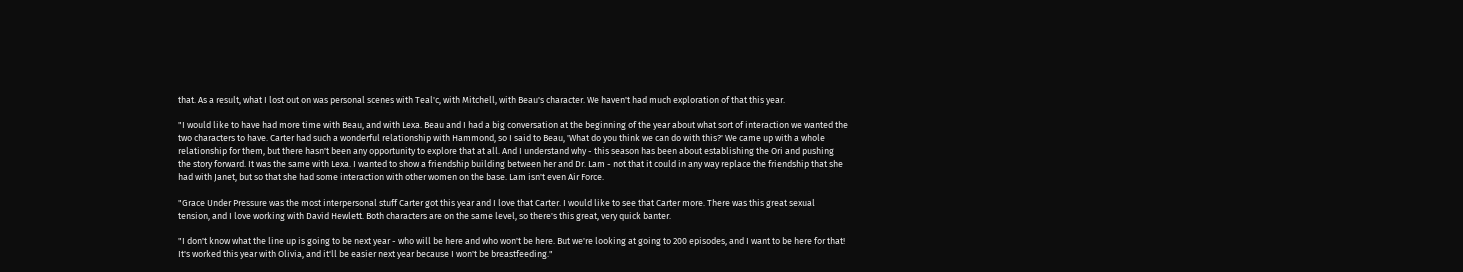that. As a result, what I lost out on was personal scenes with Teal'c, with Mitchell, with Beau's character. We haven't had much exploration of that this year.

"I would like to have had more time with Beau, and with Lexa. Beau and I had a big conversation at the beginning of the year about what sort of interaction we wanted the two characters to have. Carter had such a wonderful relationship with Hammond, so I said to Beau, 'What do you think we can do with this?' We came up with a whole relationship for them, but there hasn't been any opportunity to explore that at all. And I understand why - this season has been about establishing the Ori and pushing the story forward. It was the same with Lexa. I wanted to show a friendship building between her and Dr. Lam - not that it could in any way replace the friendship that she had with Janet, but so that she had some interaction with other women on the base. Lam isn't even Air Force.

"Grace Under Pressure was the most interpersonal stuff Carter got this year and I love that Carter. I would like to see that Carter more. There was this great sexual tension, and I love working with David Hewlett. Both characters are on the same level, so there's this great, very quick banter.

"I don't know what the line up is going to be next year - who will be here and who won't be here. But we're looking at going to 200 episodes, and I want to be here for that! It's worked this year with Olivia, and it'll be easier next year because I won't be breastfeeding."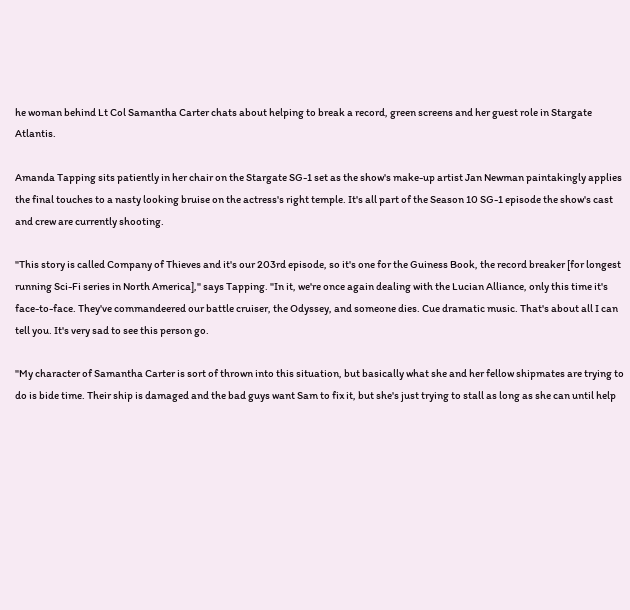he woman behind Lt Col Samantha Carter chats about helping to break a record, green screens and her guest role in Stargate Atlantis.

Amanda Tapping sits patiently in her chair on the Stargate SG-1 set as the show's make-up artist Jan Newman paintakingly applies the final touches to a nasty looking bruise on the actress's right temple. It's all part of the Season 10 SG-1 episode the show's cast and crew are currently shooting.

"This story is called Company of Thieves and it's our 203rd episode, so it's one for the Guiness Book, the record breaker [for longest running Sci-Fi series in North America]," says Tapping. "In it, we're once again dealing with the Lucian Alliance, only this time it's face-to-face. They've commandeered our battle cruiser, the Odyssey, and someone dies. Cue dramatic music. That's about all I can tell you. It's very sad to see this person go.

"My character of Samantha Carter is sort of thrown into this situation, but basically what she and her fellow shipmates are trying to do is bide time. Their ship is damaged and the bad guys want Sam to fix it, but she's just trying to stall as long as she can until help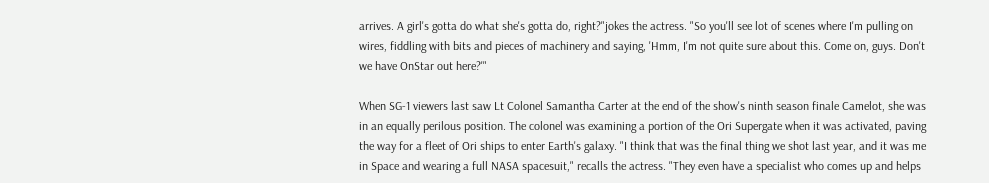arrives. A girl's gotta do what she's gotta do, right?"jokes the actress. "So you'll see lot of scenes where I'm pulling on wires, fiddling with bits and pieces of machinery and saying, 'Hmm, I'm not quite sure about this. Come on, guys. Don't we have OnStar out here?'"

When SG-1 viewers last saw Lt Colonel Samantha Carter at the end of the show's ninth season finale Camelot, she was in an equally perilous position. The colonel was examining a portion of the Ori Supergate when it was activated, paving the way for a fleet of Ori ships to enter Earth's galaxy. "I think that was the final thing we shot last year, and it was me in Space and wearing a full NASA spacesuit," recalls the actress. "They even have a specialist who comes up and helps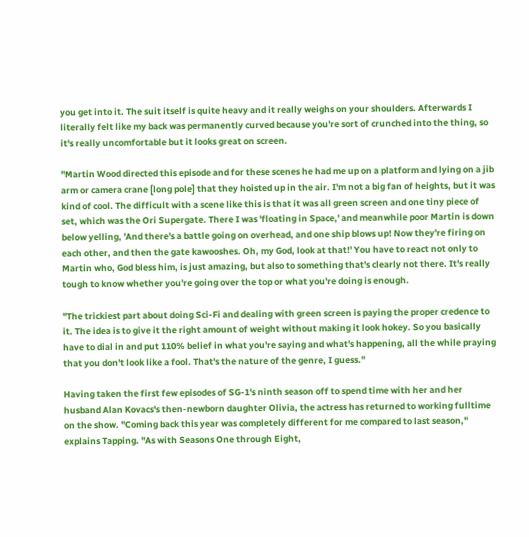you get into it. The suit itself is quite heavy and it really weighs on your shoulders. Afterwards I literally felt like my back was permanently curved because you're sort of crunched into the thing, so it's really uncomfortable but it looks great on screen.

"Martin Wood directed this episode and for these scenes he had me up on a platform and lying on a jib arm or camera crane [long pole] that they hoisted up in the air. I'm not a big fan of heights, but it was kind of cool. The difficult with a scene like this is that it was all green screen and one tiny piece of set, which was the Ori Supergate. There I was 'floating in Space,' and meanwhile poor Martin is down below yelling, 'And there's a battle going on overhead, and one ship blows up! Now they're firing on each other, and then the gate kawooshes. Oh, my God, look at that!' You have to react not only to Martin who, God bless him, is just amazing, but also to something that's clearly not there. It's really tough to know whether you're going over the top or what you're doing is enough.

"The trickiest part about doing Sci-Fi and dealing with green screen is paying the proper credence to it. The idea is to give it the right amount of weight without making it look hokey. So you basically have to dial in and put 110% belief in what you're saying and what's happening, all the while praying that you don't look like a fool. That's the nature of the genre, I guess."

Having taken the first few episodes of SG-1's ninth season off to spend time with her and her husband Alan Kovacs's then-newborn daughter Olivia, the actress has returned to working fulltime on the show. "Coming back this year was completely different for me compared to last season," explains Tapping. "As with Seasons One through Eight,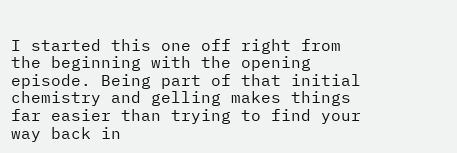I started this one off right from the beginning with the opening episode. Being part of that initial chemistry and gelling makes things far easier than trying to find your way back in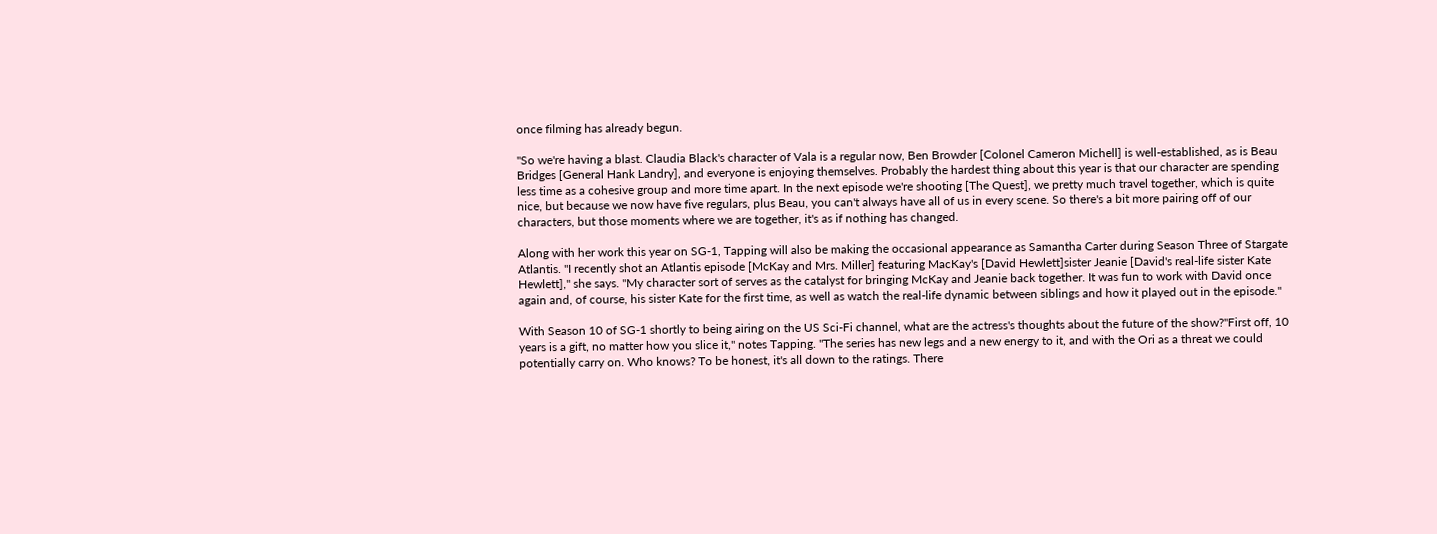once filming has already begun.

"So we're having a blast. Claudia Black's character of Vala is a regular now, Ben Browder [Colonel Cameron Michell] is well-established, as is Beau Bridges [General Hank Landry], and everyone is enjoying themselves. Probably the hardest thing about this year is that our character are spending less time as a cohesive group and more time apart. In the next episode we're shooting [The Quest], we pretty much travel together, which is quite nice, but because we now have five regulars, plus Beau, you can't always have all of us in every scene. So there's a bit more pairing off of our characters, but those moments where we are together, it's as if nothing has changed.

Along with her work this year on SG-1, Tapping will also be making the occasional appearance as Samantha Carter during Season Three of Stargate Atlantis. "I recently shot an Atlantis episode [McKay and Mrs. Miller] featuring MacKay's [David Hewlett]sister Jeanie [David's real-life sister Kate Hewlett]," she says. "My character sort of serves as the catalyst for bringing McKay and Jeanie back together. It was fun to work with David once again and, of course, his sister Kate for the first time, as well as watch the real-life dynamic between siblings and how it played out in the episode."

With Season 10 of SG-1 shortly to being airing on the US Sci-Fi channel, what are the actress's thoughts about the future of the show?"First off, 10 years is a gift, no matter how you slice it," notes Tapping. "The series has new legs and a new energy to it, and with the Ori as a threat we could potentially carry on. Who knows? To be honest, it's all down to the ratings. There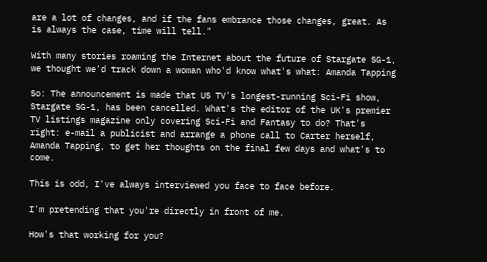are a lot of changes, and if the fans embrance those changes, great. As is always the case, time will tell."

With many stories roaming the Internet about the future of Stargate SG-1, we thought we'd track down a woman who'd know what's what: Amanda Tapping

So: The announcement is made that US TV's longest-running Sci-Fi show, Stargate SG-1, has been cancelled. What's the editor of the UK's premier TV listings magazine only covering Sci-Fi and Fantasy to do? That's right: e-mail a publicist and arrange a phone call to Carter herself, Amanda Tapping, to get her thoughts on the final few days and what's to come.

This is odd, I've always interviewed you face to face before.

I'm pretending that you're directly in front of me.

How's that working for you?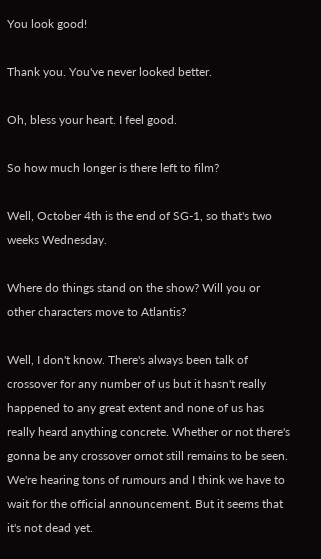You look good!

Thank you. You've never looked better.

Oh, bless your heart. I feel good.

So how much longer is there left to film?

Well, October 4th is the end of SG-1, so that's two weeks Wednesday.

Where do things stand on the show? Will you or other characters move to Atlantis?

Well, I don't know. There's always been talk of crossover for any number of us but it hasn't really happened to any great extent and none of us has really heard anything concrete. Whether or not there's gonna be any crossover ornot still remains to be seen. We're hearing tons of rumours and I think we have to wait for the official announcement. But it seems that it's not dead yet.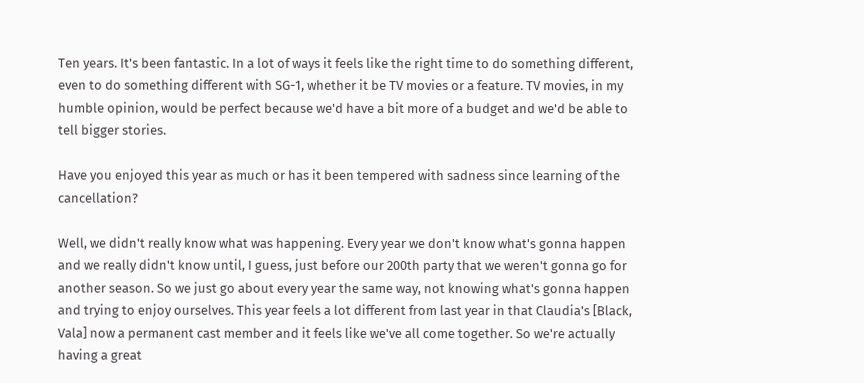Ten years. It's been fantastic. In a lot of ways it feels like the right time to do something different, even to do something different with SG-1, whether it be TV movies or a feature. TV movies, in my humble opinion, would be perfect because we'd have a bit more of a budget and we'd be able to tell bigger stories.

Have you enjoyed this year as much or has it been tempered with sadness since learning of the cancellation?

Well, we didn't really know what was happening. Every year we don't know what's gonna happen and we really didn't know until, I guess, just before our 200th party that we weren't gonna go for another season. So we just go about every year the same way, not knowing what's gonna happen and trying to enjoy ourselves. This year feels a lot different from last year in that Claudia's [Black, Vala] now a permanent cast member and it feels like we've all come together. So we're actually having a great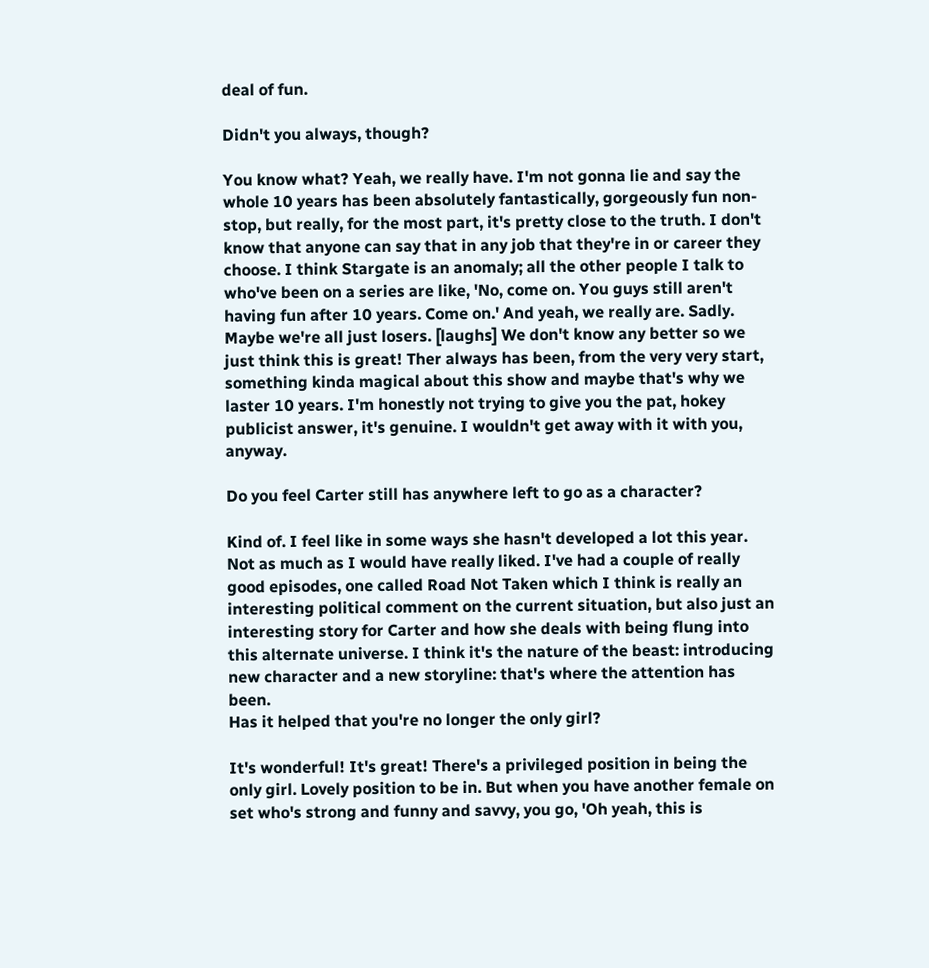deal of fun.

Didn't you always, though?

You know what? Yeah, we really have. I'm not gonna lie and say the whole 10 years has been absolutely fantastically, gorgeously fun non-stop, but really, for the most part, it's pretty close to the truth. I don't know that anyone can say that in any job that they're in or career they choose. I think Stargate is an anomaly; all the other people I talk to who've been on a series are like, 'No, come on. You guys still aren't having fun after 10 years. Come on.' And yeah, we really are. Sadly. Maybe we're all just losers. [laughs] We don't know any better so we just think this is great! Ther always has been, from the very very start, something kinda magical about this show and maybe that's why we laster 10 years. I'm honestly not trying to give you the pat, hokey publicist answer, it's genuine. I wouldn't get away with it with you, anyway.

Do you feel Carter still has anywhere left to go as a character?

Kind of. I feel like in some ways she hasn't developed a lot this year. Not as much as I would have really liked. I've had a couple of really good episodes, one called Road Not Taken which I think is really an interesting political comment on the current situation, but also just an interesting story for Carter and how she deals with being flung into this alternate universe. I think it's the nature of the beast: introducing new character and a new storyline: that's where the attention has been.
Has it helped that you're no longer the only girl?

It's wonderful! It's great! There's a privileged position in being the only girl. Lovely position to be in. But when you have another female on set who's strong and funny and savvy, you go, 'Oh yeah, this is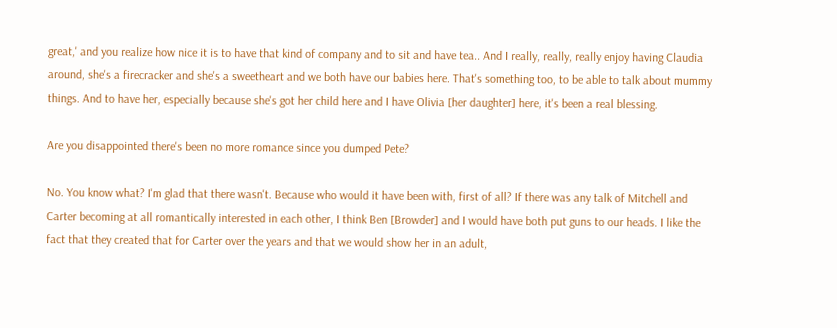great,' and you realize how nice it is to have that kind of company and to sit and have tea.. And I really, really, really enjoy having Claudia around, she's a firecracker and she's a sweetheart and we both have our babies here. That's something too, to be able to talk about mummy things. And to have her, especially because she's got her child here and I have Olivia [her daughter] here, it's been a real blessing.

Are you disappointed there's been no more romance since you dumped Pete?

No. You know what? I'm glad that there wasn't. Because who would it have been with, first of all? If there was any talk of Mitchell and Carter becoming at all romantically interested in each other, I think Ben [Browder] and I would have both put guns to our heads. I like the fact that they created that for Carter over the years and that we would show her in an adult,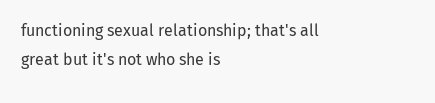functioning sexual relationship; that's all great but it's not who she is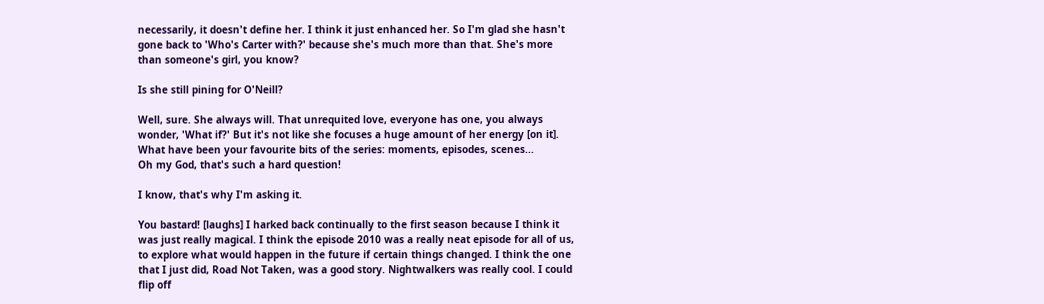necessarily, it doesn't define her. I think it just enhanced her. So I'm glad she hasn't gone back to 'Who's Carter with?' because she's much more than that. She's more than someone's girl, you know?

Is she still pining for O'Neill?

Well, sure. She always will. That unrequited love, everyone has one, you always wonder, 'What if?' But it's not like she focuses a huge amount of her energy [on it].
What have been your favourite bits of the series: moments, episodes, scenes...
Oh my God, that's such a hard question!

I know, that's why I'm asking it.

You bastard! [laughs] I harked back continually to the first season because I think it was just really magical. I think the episode 2010 was a really neat episode for all of us, to explore what would happen in the future if certain things changed. I think the one that I just did, Road Not Taken, was a good story. Nightwalkers was really cool. I could flip off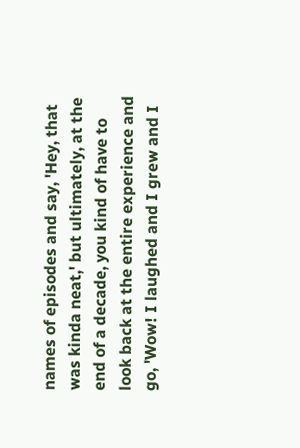names of episodes and say, 'Hey, that was kinda neat,' but ultimately, at the end of a decade, you kind of have to look back at the entire experience and go, 'Wow! I laughed and I grew and I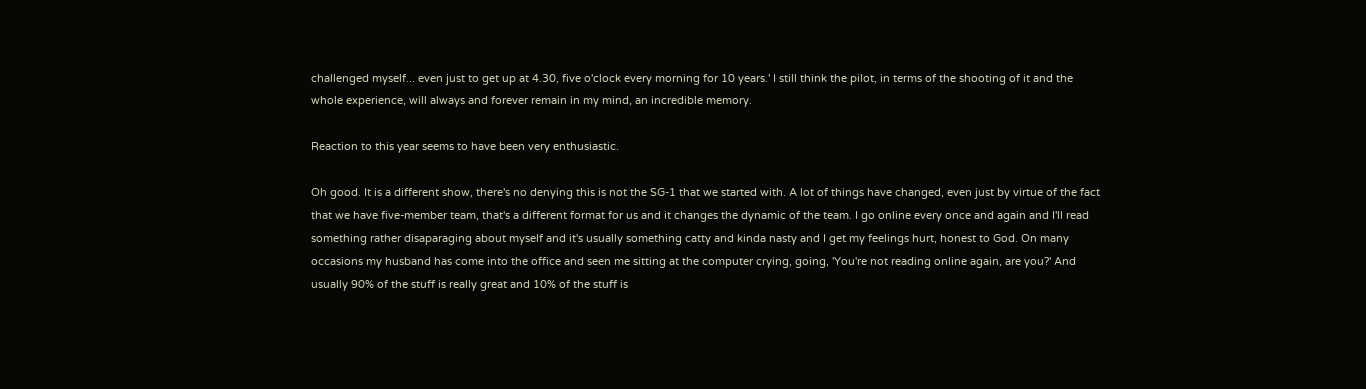challenged myself... even just to get up at 4.30, five o'clock every morning for 10 years.' I still think the pilot, in terms of the shooting of it and the whole experience, will always and forever remain in my mind, an incredible memory.

Reaction to this year seems to have been very enthusiastic.

Oh good. It is a different show, there's no denying this is not the SG-1 that we started with. A lot of things have changed, even just by virtue of the fact that we have five-member team, that's a different format for us and it changes the dynamic of the team. I go online every once and again and I'll read something rather disaparaging about myself and it's usually something catty and kinda nasty and I get my feelings hurt, honest to God. On many occasions my husband has come into the office and seen me sitting at the computer crying, going, 'You're not reading online again, are you?' And usually 90% of the stuff is really great and 10% of the stuff is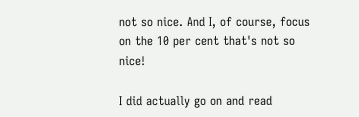not so nice. And I, of course, focus on the 10 per cent that's not so nice!

I did actually go on and read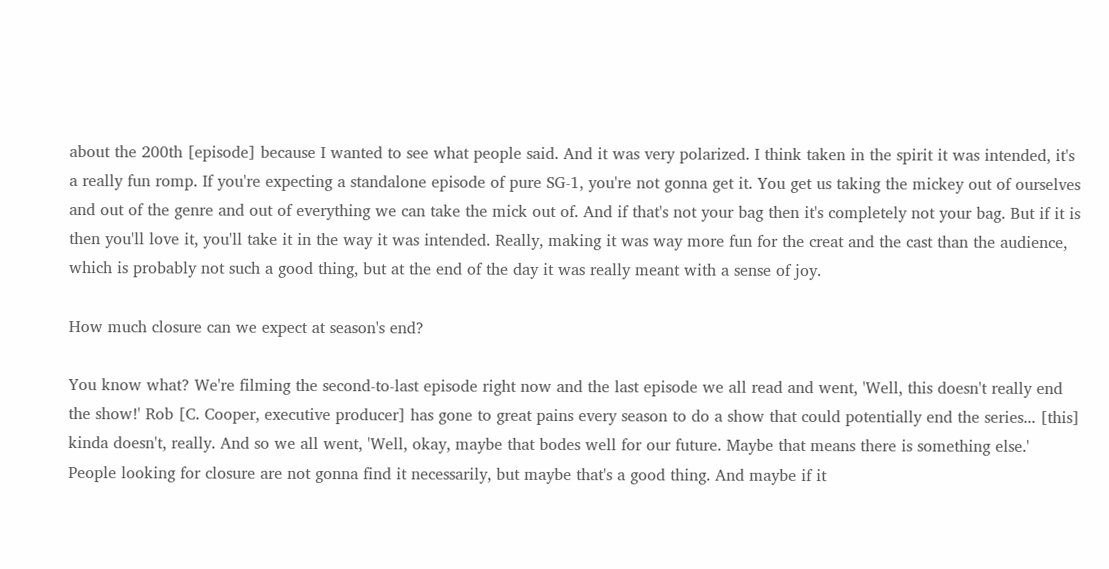about the 200th [episode] because I wanted to see what people said. And it was very polarized. I think taken in the spirit it was intended, it's a really fun romp. If you're expecting a standalone episode of pure SG-1, you're not gonna get it. You get us taking the mickey out of ourselves and out of the genre and out of everything we can take the mick out of. And if that's not your bag then it's completely not your bag. But if it is then you'll love it, you'll take it in the way it was intended. Really, making it was way more fun for the creat and the cast than the audience, which is probably not such a good thing, but at the end of the day it was really meant with a sense of joy.

How much closure can we expect at season's end?

You know what? We're filming the second-to-last episode right now and the last episode we all read and went, 'Well, this doesn't really end the show!' Rob [C. Cooper, executive producer] has gone to great pains every season to do a show that could potentially end the series... [this] kinda doesn't, really. And so we all went, 'Well, okay, maybe that bodes well for our future. Maybe that means there is something else.' People looking for closure are not gonna find it necessarily, but maybe that's a good thing. And maybe if it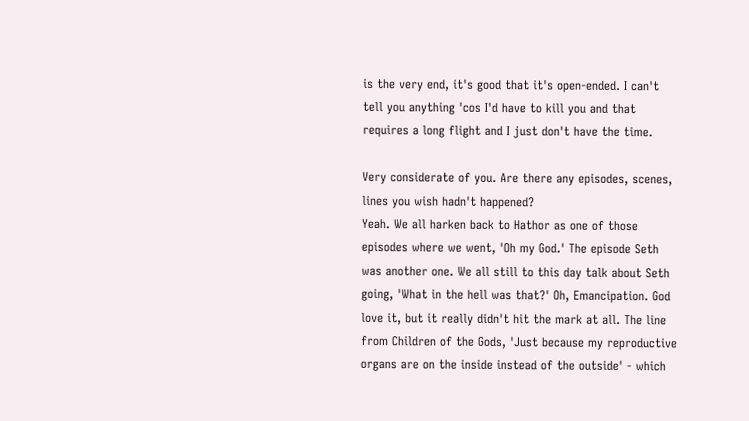is the very end, it's good that it's open-ended. I can't tell you anything 'cos I'd have to kill you and that requires a long flight and I just don't have the time.

Very considerate of you. Are there any episodes, scenes, lines you wish hadn't happened?
Yeah. We all harken back to Hathor as one of those episodes where we went, 'Oh my God.' The episode Seth was another one. We all still to this day talk about Seth going, 'What in the hell was that?' Oh, Emancipation. God love it, but it really didn't hit the mark at all. The line from Children of the Gods, 'Just because my reproductive organs are on the inside instead of the outside' - which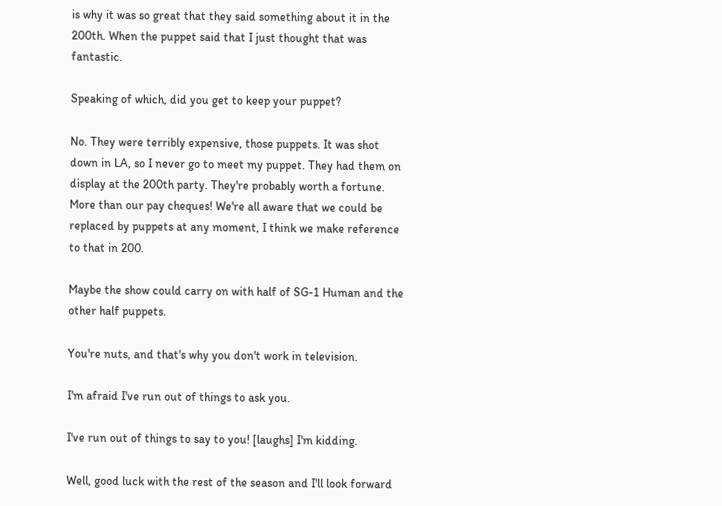is why it was so great that they said something about it in the 200th. When the puppet said that I just thought that was fantastic.

Speaking of which, did you get to keep your puppet?

No. They were terribly expensive, those puppets. It was shot down in LA, so I never go to meet my puppet. They had them on display at the 200th party. They're probably worth a fortune. More than our pay cheques! We're all aware that we could be replaced by puppets at any moment, I think we make reference to that in 200.

Maybe the show could carry on with half of SG-1 Human and the other half puppets.

You're nuts, and that's why you don't work in television.

I'm afraid I've run out of things to ask you.

I've run out of things to say to you! [laughs] I'm kidding.

Well, good luck with the rest of the season and I'll look forward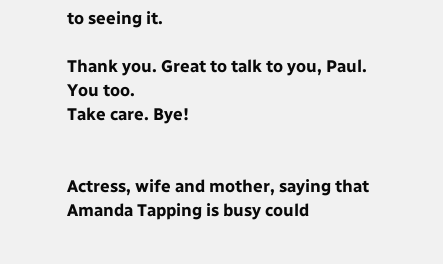to seeing it.

Thank you. Great to talk to you, Paul.
You too.
Take care. Bye!


Actress, wife and mother, saying that Amanda Tapping is busy could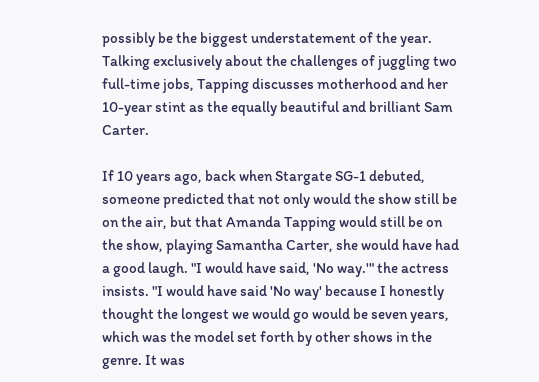possibly be the biggest understatement of the year. Talking exclusively about the challenges of juggling two full-time jobs, Tapping discusses motherhood and her 10-year stint as the equally beautiful and brilliant Sam Carter.

If 10 years ago, back when Stargate SG-1 debuted, someone predicted that not only would the show still be on the air, but that Amanda Tapping would still be on the show, playing Samantha Carter, she would have had a good laugh. "I would have said, 'No way.'" the actress insists. "I would have said 'No way' because I honestly thought the longest we would go would be seven years, which was the model set forth by other shows in the genre. It was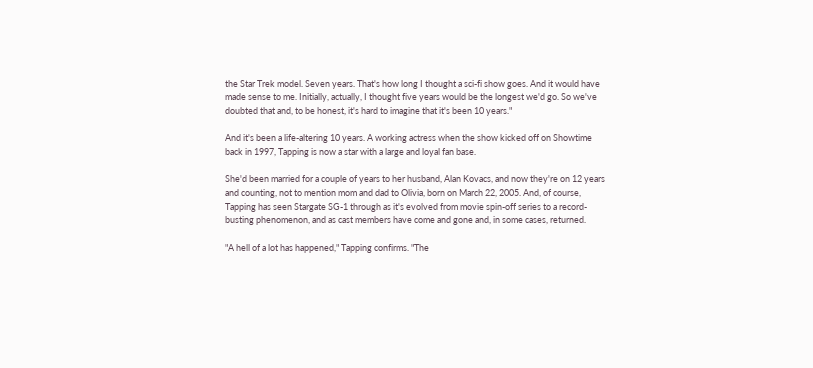the Star Trek model. Seven years. That's how long I thought a sci-fi show goes. And it would have made sense to me. Initially, actually, I thought five years would be the longest we'd go. So we've doubted that and, to be honest, it's hard to imagine that it's been 10 years."

And it's been a life-altering 10 years. A working actress when the show kicked off on Showtime back in 1997, Tapping is now a star with a large and loyal fan base.

She'd been married for a couple of years to her husband, Alan Kovacs, and now they're on 12 years and counting, not to mention mom and dad to Olivia, born on March 22, 2005. And, of course, Tapping has seen Stargate SG-1 through as it's evolved from movie spin-off series to a record-busting phenomenon, and as cast members have come and gone and, in some cases, returned.

"A hell of a lot has happened," Tapping confirms. "The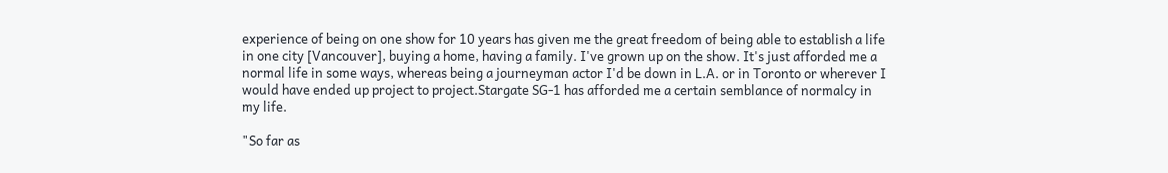experience of being on one show for 10 years has given me the great freedom of being able to establish a life in one city [Vancouver], buying a home, having a family. I've grown up on the show. It's just afforded me a normal life in some ways, whereas being a journeyman actor I'd be down in L.A. or in Toronto or wherever I would have ended up project to project.Stargate SG-1 has afforded me a certain semblance of normalcy in my life.

"So far as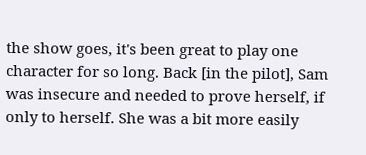the show goes, it's been great to play one character for so long. Back [in the pilot], Sam was insecure and needed to prove herself, if only to herself. She was a bit more easily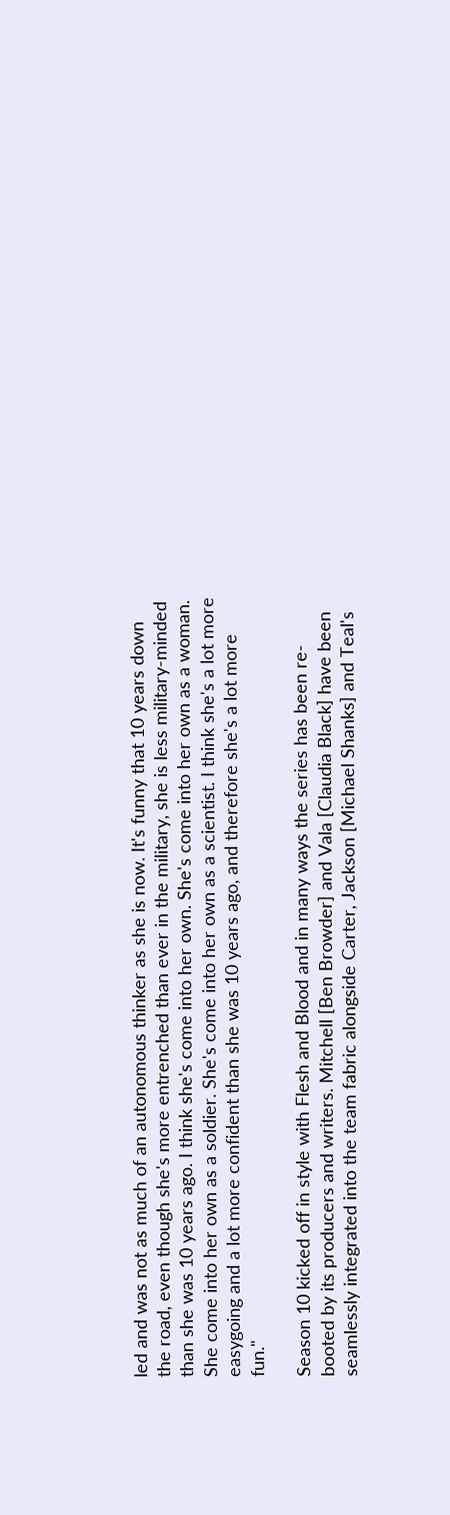led and was not as much of an autonomous thinker as she is now. It's funny that 10 years down the road, even though she's more entrenched than ever in the military, she is less military-minded than she was 10 years ago. I think she's come into her own. She's come into her own as a woman. She come into her own as a soldier. She's come into her own as a scientist. I think she's a lot more easygoing and a lot more confident than she was 10 years ago, and therefore she's a lot more fun."

Season 10 kicked off in style with Flesh and Blood and in many ways the series has been re-booted by its producers and writers. Mitchell [Ben Browder] and Vala [Claudia Black] have been seamlessly integrated into the team fabric alongside Carter, Jackson [Michael Shanks] and Teal's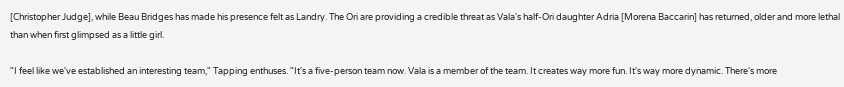[Christopher Judge], while Beau Bridges has made his presence felt as Landry. The Ori are providing a credible threat as Vala's half-Ori daughter Adria [Morena Baccarin] has returned, older and more lethal than when first glimpsed as a little girl.

"I feel like we've established an interesting team," Tapping enthuses. "It's a five-person team now. Vala is a member of the team. It creates way more fun. It's way more dynamic. There's more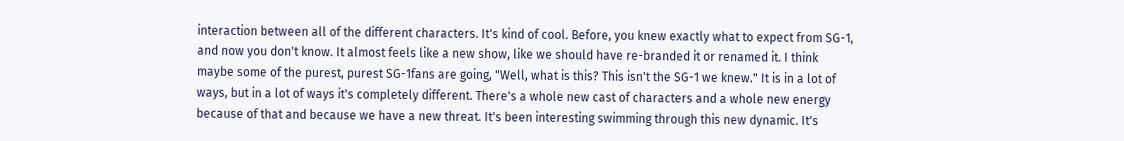interaction between all of the different characters. It's kind of cool. Before, you knew exactly what to expect from SG-1, and now you don't know. It almost feels like a new show, like we should have re-branded it or renamed it. I think maybe some of the purest, purest SG-1fans are going, "Well, what is this? This isn't the SG-1 we knew." It is in a lot of ways, but in a lot of ways it's completely different. There's a whole new cast of characters and a whole new energy because of that and because we have a new threat. It's been interesting swimming through this new dynamic. It's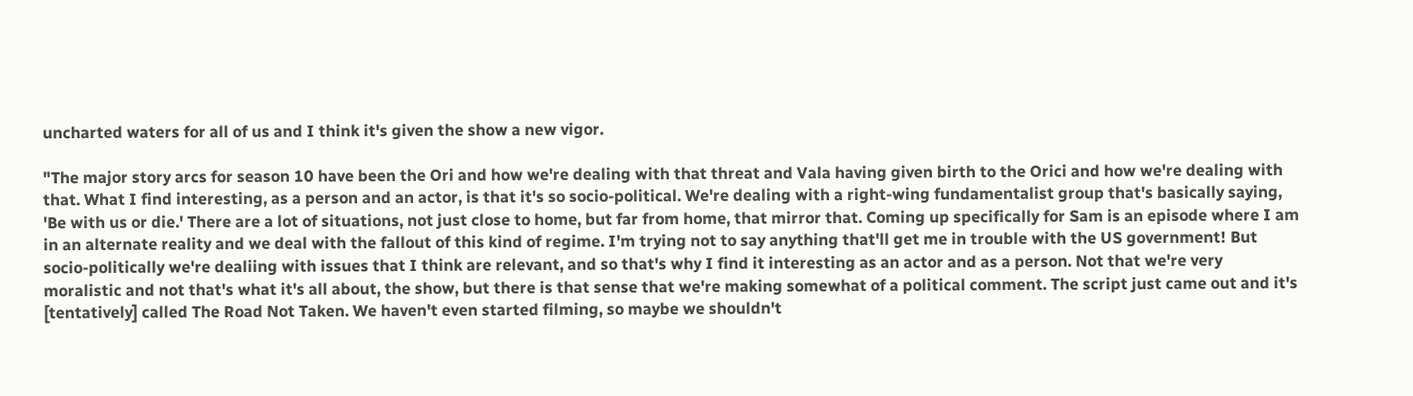uncharted waters for all of us and I think it's given the show a new vigor.

"The major story arcs for season 10 have been the Ori and how we're dealing with that threat and Vala having given birth to the Orici and how we're dealing with that. What I find interesting, as a person and an actor, is that it's so socio-political. We're dealing with a right-wing fundamentalist group that's basically saying, 'Be with us or die.' There are a lot of situations, not just close to home, but far from home, that mirror that. Coming up specifically for Sam is an episode where I am in an alternate reality and we deal with the fallout of this kind of regime. I'm trying not to say anything that'll get me in trouble with the US government! But socio-politically we're dealiing with issues that I think are relevant, and so that's why I find it interesting as an actor and as a person. Not that we're very moralistic and not that's what it's all about, the show, but there is that sense that we're making somewhat of a political comment. The script just came out and it's [tentatively] called The Road Not Taken. We haven't even started filming, so maybe we shouldn't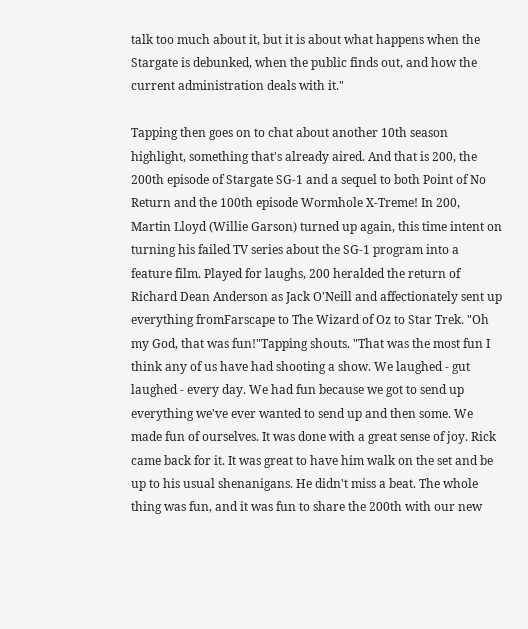talk too much about it, but it is about what happens when the Stargate is debunked, when the public finds out, and how the current administration deals with it."

Tapping then goes on to chat about another 10th season highlight, something that's already aired. And that is 200, the 200th episode of Stargate SG-1 and a sequel to both Point of No Return and the 100th episode Wormhole X-Treme! In 200, Martin Lloyd (Willie Garson) turned up again, this time intent on turning his failed TV series about the SG-1 program into a feature film. Played for laughs, 200 heralded the return of Richard Dean Anderson as Jack O'Neill and affectionately sent up everything fromFarscape to The Wizard of Oz to Star Trek. "Oh my God, that was fun!"Tapping shouts. "That was the most fun I think any of us have had shooting a show. We laughed - gut laughed - every day. We had fun because we got to send up everything we've ever wanted to send up and then some. We made fun of ourselves. It was done with a great sense of joy. Rick came back for it. It was great to have him walk on the set and be up to his usual shenanigans. He didn't miss a beat. The whole thing was fun, and it was fun to share the 200th with our new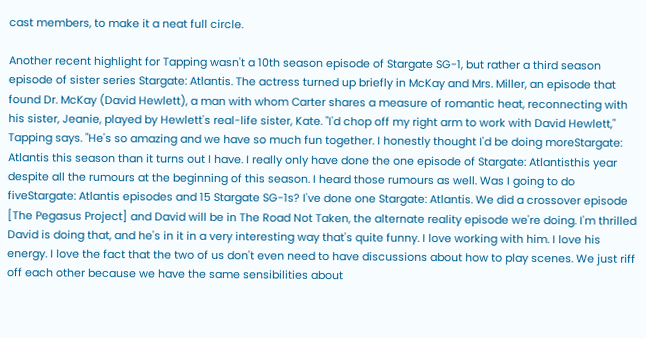cast members, to make it a neat full circle.

Another recent highlight for Tapping wasn't a 10th season episode of Stargate SG-1, but rather a third season episode of sister series Stargate: Atlantis. The actress turned up briefly in McKay and Mrs. Miller, an episode that found Dr. McKay (David Hewlett), a man with whom Carter shares a measure of romantic heat, reconnecting with his sister, Jeanie, played by Hewlett's real-life sister, Kate. "I'd chop off my right arm to work with David Hewlett," Tapping says. "He's so amazing and we have so much fun together. I honestly thought I'd be doing moreStargate: Atlantis this season than it turns out I have. I really only have done the one episode of Stargate: Atlantisthis year despite all the rumours at the beginning of this season. I heard those rumours as well. Was I going to do fiveStargate: Atlantis episodes and 15 Stargate SG-1s? I've done one Stargate: Atlantis. We did a crossover episode [The Pegasus Project] and David will be in The Road Not Taken, the alternate reality episode we're doing. I'm thrilled David is doing that, and he's in it in a very interesting way that's quite funny. I love working with him. I love his energy. I love the fact that the two of us don't even need to have discussions about how to play scenes. We just riff off each other because we have the same sensibilities about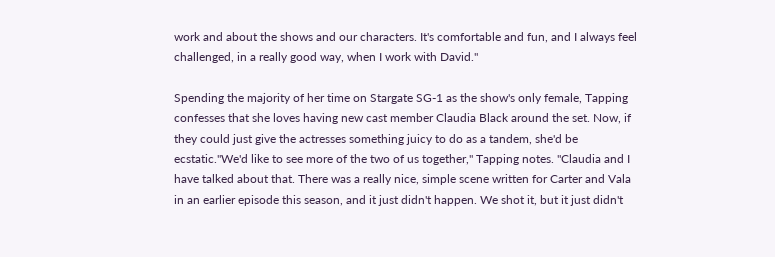work and about the shows and our characters. It's comfortable and fun, and I always feel challenged, in a really good way, when I work with David."

Spending the majority of her time on Stargate SG-1 as the show's only female, Tapping confesses that she loves having new cast member Claudia Black around the set. Now, if they could just give the actresses something juicy to do as a tandem, she'd be ecstatic."We'd like to see more of the two of us together," Tapping notes. "Claudia and I have talked about that. There was a really nice, simple scene written for Carter and Vala in an earlier episode this season, and it just didn't happen. We shot it, but it just didn't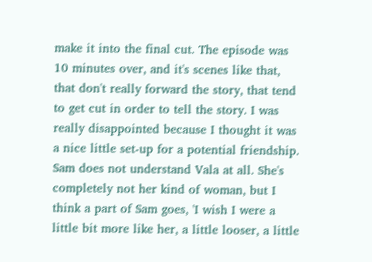make it into the final cut. The episode was 10 minutes over, and it's scenes like that, that don't really forward the story, that tend to get cut in order to tell the story. I was really disappointed because I thought it was a nice little set-up for a potential friendship. Sam does not understand Vala at all. She's completely not her kind of woman, but I think a part of Sam goes, 'I wish I were a little bit more like her, a little looser, a little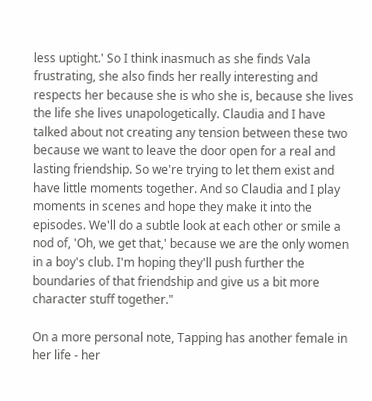less uptight.' So I think inasmuch as she finds Vala frustrating, she also finds her really interesting and respects her because she is who she is, because she lives the life she lives unapologetically. Claudia and I have talked about not creating any tension between these two because we want to leave the door open for a real and lasting friendship. So we're trying to let them exist and have little moments together. And so Claudia and I play moments in scenes and hope they make it into the episodes. We'll do a subtle look at each other or smile a nod of, 'Oh, we get that,' because we are the only women in a boy's club. I'm hoping they'll push further the boundaries of that friendship and give us a bit more character stuff together."

On a more personal note, Tapping has another female in her life - her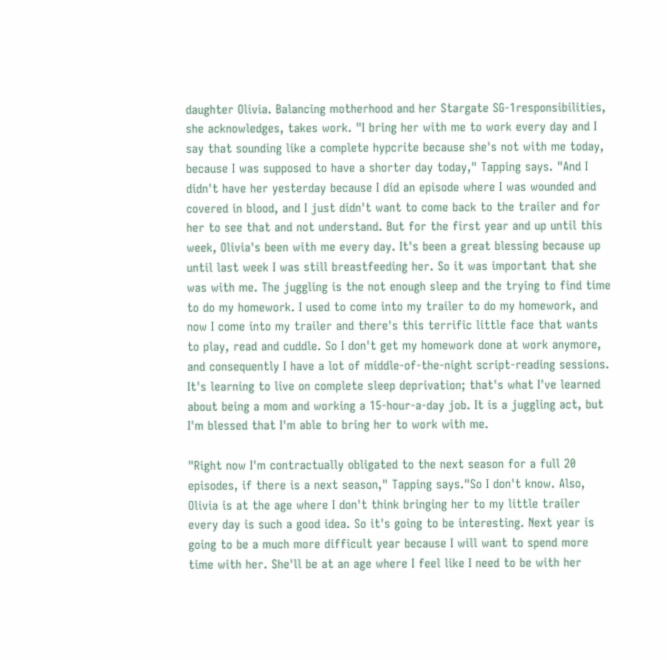daughter Olivia. Balancing motherhood and her Stargate SG-1responsibilities, she acknowledges, takes work. "I bring her with me to work every day and I say that sounding like a complete hypcrite because she's not with me today, because I was supposed to have a shorter day today," Tapping says. "And I didn't have her yesterday because I did an episode where I was wounded and covered in blood, and I just didn't want to come back to the trailer and for her to see that and not understand. But for the first year and up until this week, Olivia's been with me every day. It's been a great blessing because up until last week I was still breastfeeding her. So it was important that she was with me. The juggling is the not enough sleep and the trying to find time to do my homework. I used to come into my trailer to do my homework, and now I come into my trailer and there's this terrific little face that wants to play, read and cuddle. So I don't get my homework done at work anymore, and consequently I have a lot of middle-of-the-night script-reading sessions. It's learning to live on complete sleep deprivation; that's what I've learned about being a mom and working a 15-hour-a-day job. It is a juggling act, but I'm blessed that I'm able to bring her to work with me.

"Right now I'm contractually obligated to the next season for a full 20 episodes, if there is a next season," Tapping says."So I don't know. Also, Olivia is at the age where I don't think bringing her to my little trailer every day is such a good idea. So it's going to be interesting. Next year is going to be a much more difficult year because I will want to spend more time with her. She'll be at an age where I feel like I need to be with her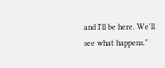and I'll be here. We'll see what happens."